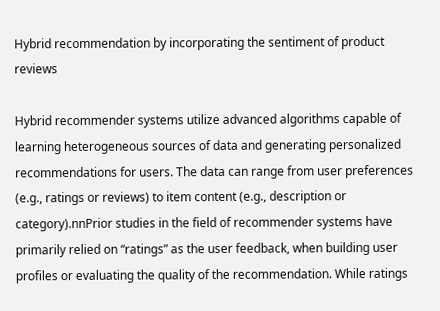Hybrid recommendation by incorporating the sentiment of product reviews

Hybrid recommender systems utilize advanced algorithms capable of learning heterogeneous sources of data and generating personalized recommendations for users. The data can range from user preferences (e.g., ratings or reviews) to item content (e.g., description or category).nnPrior studies in the field of recommender systems have primarily relied on “ratings” as the user feedback, when building user profiles or evaluating the quality of the recommendation. While ratings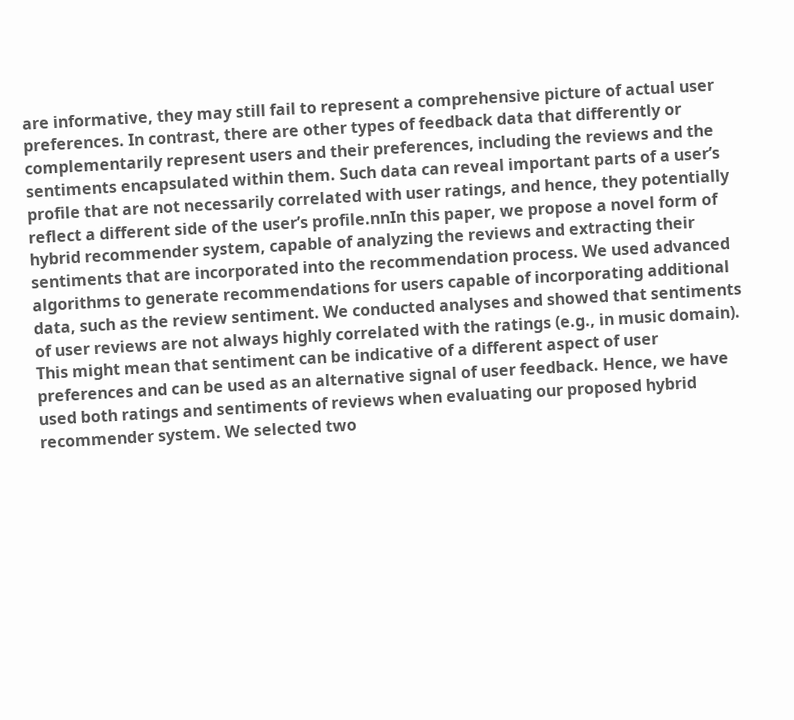are informative, they may still fail to represent a comprehensive picture of actual user preferences. In contrast, there are other types of feedback data that differently or complementarily represent users and their preferences, including the reviews and the sentiments encapsulated within them. Such data can reveal important parts of a user’s profile that are not necessarily correlated with user ratings, and hence, they potentially reflect a different side of the user’s profile.nnIn this paper, we propose a novel form of hybrid recommender system, capable of analyzing the reviews and extracting their sentiments that are incorporated into the recommendation process. We used advanced algorithms to generate recommendations for users capable of incorporating additional data, such as the review sentiment. We conducted analyses and showed that sentiments of user reviews are not always highly correlated with the ratings (e.g., in music domain). This might mean that sentiment can be indicative of a different aspect of user preferences and can be used as an alternative signal of user feedback. Hence, we have used both ratings and sentiments of reviews when evaluating our proposed hybrid recommender system. We selected two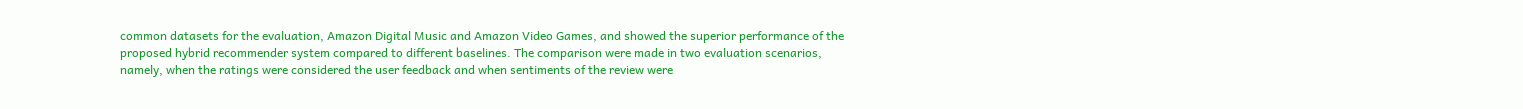common datasets for the evaluation, Amazon Digital Music and Amazon Video Games, and showed the superior performance of the proposed hybrid recommender system compared to different baselines. The comparison were made in two evaluation scenarios, namely, when the ratings were considered the user feedback and when sentiments of the review were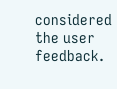considered the user feedback.